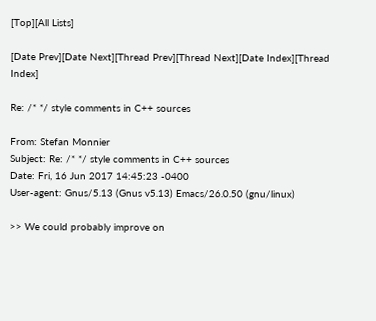[Top][All Lists]

[Date Prev][Date Next][Thread Prev][Thread Next][Date Index][Thread Index]

Re: /* */ style comments in C++ sources

From: Stefan Monnier
Subject: Re: /* */ style comments in C++ sources
Date: Fri, 16 Jun 2017 14:45:23 -0400
User-agent: Gnus/5.13 (Gnus v5.13) Emacs/26.0.50 (gnu/linux)

>> We could probably improve on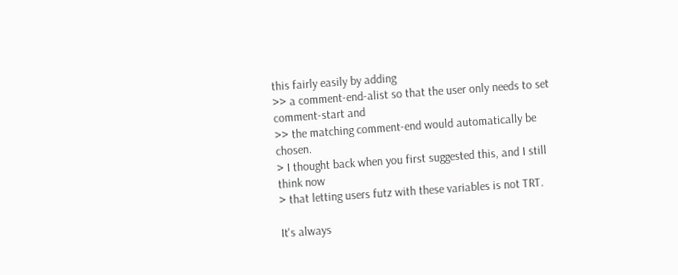this fairly easily by adding
>> a comment-end-alist so that the user only needs to set comment-start and
>> the matching comment-end would automatically be chosen.
> I thought back when you first suggested this, and I still think now
> that letting users futz with these variables is not TRT.

It's always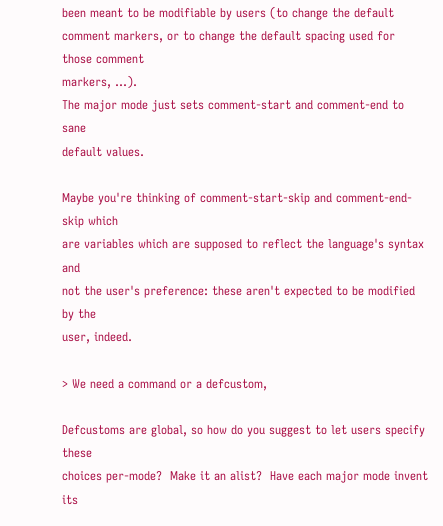been meant to be modifiable by users (to change the default
comment markers, or to change the default spacing used for those comment
markers, ...).
The major mode just sets comment-start and comment-end to sane
default values.

Maybe you're thinking of comment-start-skip and comment-end-skip which
are variables which are supposed to reflect the language's syntax and
not the user's preference: these aren't expected to be modified by the
user, indeed.

> We need a command or a defcustom,

Defcustoms are global, so how do you suggest to let users specify these
choices per-mode?  Make it an alist?  Have each major mode invent its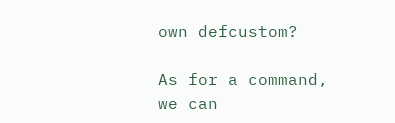own defcustom?

As for a command, we can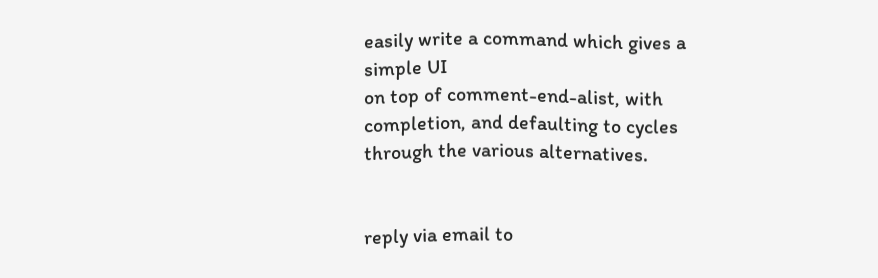easily write a command which gives a simple UI
on top of comment-end-alist, with completion, and defaulting to cycles
through the various alternatives.


reply via email to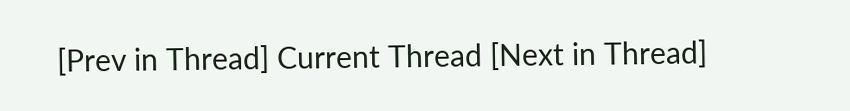[Prev in Thread] Current Thread [Next in Thread]